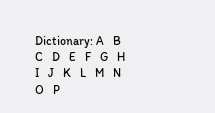Dictionary: A   B   C   D   E   F   G   H   I   J   K   L   M   N   O   P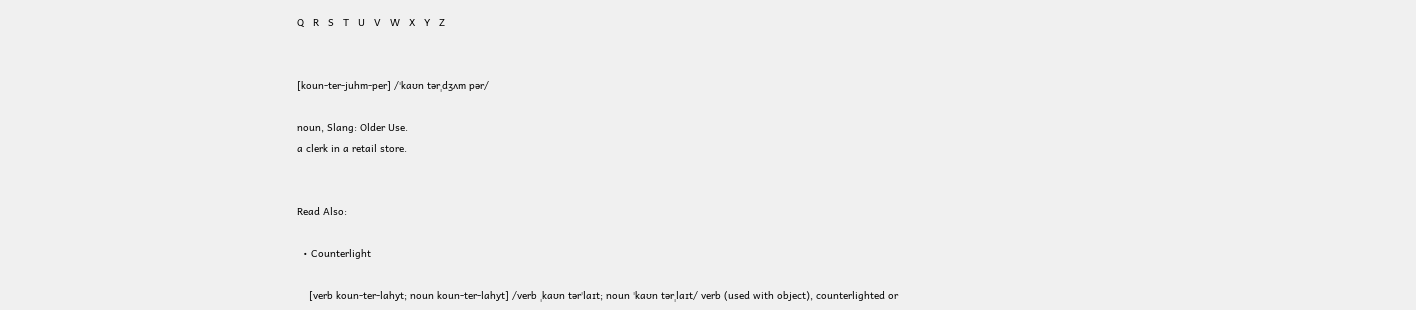Q   R   S   T   U   V   W   X   Y   Z


[koun-ter-juhm-per] /ˈkaʊn tərˌdʒʌm pər/

noun, Slang: Older Use.
a clerk in a retail store.


Read Also:

  • Counterlight

    [verb koun-ter-lahyt; noun koun-ter-lahyt] /verb ˌkaʊn tərˈlaɪt; noun ˈkaʊn tərˌlaɪt/ verb (used with object), counterlighted or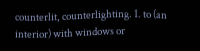counterlit, counterlighting. 1. to (an interior) with windows or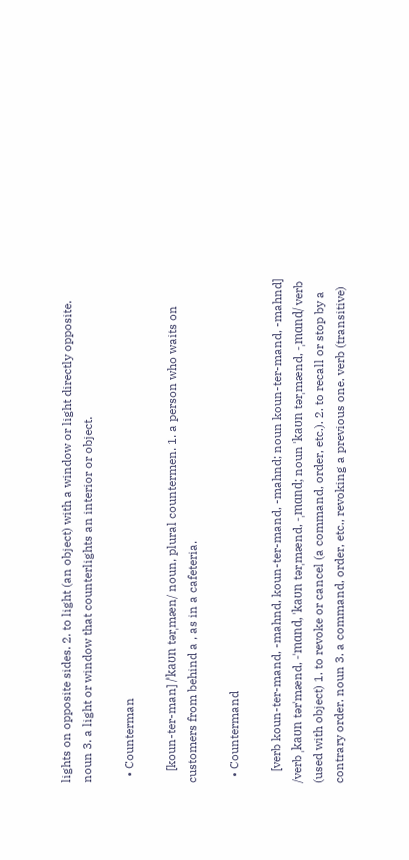lights on opposite sides. 2. to light (an object) with a window or light directly opposite. noun 3. a light or window that counterlights an interior or object.

  • Counterman

    [koun-ter-man] /ˈkaʊn tərˌmæn/ noun, plural countermen. 1. a person who waits on customers from behind a , as in a cafeteria.

  • Countermand

    [verb koun-ter-mand, -mahnd, koun-ter-mand, -mahnd; noun koun-ter-mand, -mahnd] /verb ˌkaʊn tərˈmænd, -ˈmɑnd, ˈkaʊn tərˌmænd, -ˌmɑnd; noun ˈkaʊn tərˌmænd, -ˌmɑnd/ verb (used with object) 1. to revoke or cancel (a command, order, etc.). 2. to recall or stop by a contrary order. noun 3. a command, order, etc., revoking a previous one. verb (transitive)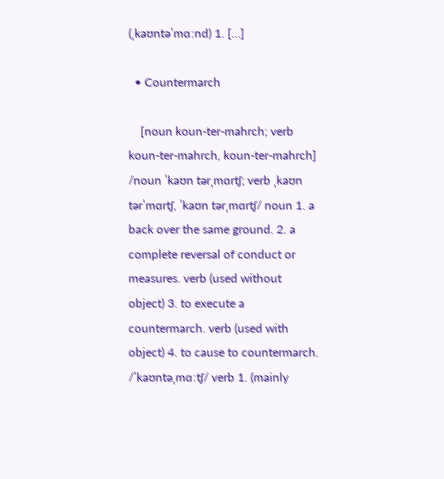(ˌkaʊntəˈmɑːnd) 1. […]

  • Countermarch

    [noun koun-ter-mahrch; verb koun-ter-mahrch, koun-ter-mahrch] /noun ˈkaʊn tərˌmɑrtʃ; verb ˌkaʊn tərˈmɑrtʃ, ˈkaʊn tərˌmɑrtʃ/ noun 1. a back over the same ground. 2. a complete reversal of conduct or measures. verb (used without object) 3. to execute a countermarch. verb (used with object) 4. to cause to countermarch. /ˈkaʊntəˌmɑːtʃ/ verb 1. (mainly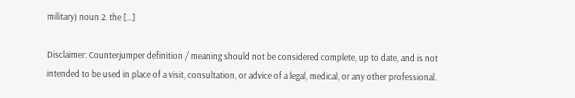military) noun 2. the […]

Disclaimer: Counterjumper definition / meaning should not be considered complete, up to date, and is not intended to be used in place of a visit, consultation, or advice of a legal, medical, or any other professional.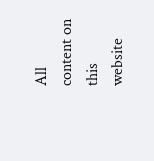All content on this website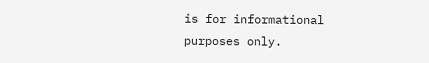is for informational purposes only.